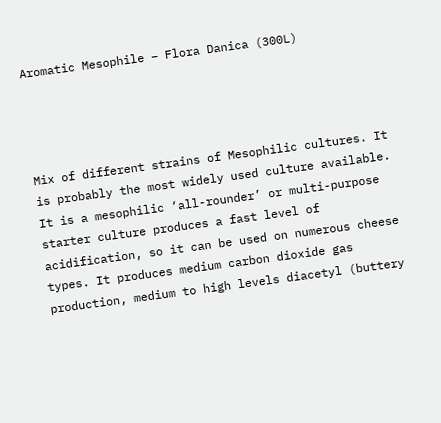Aromatic Mesophile – Flora Danica (300L)




Mix of different strains of Mesophilic cultures. It is probably the most widely used culture available. It is a mesophilic ‘all-rounder’ or multi-purpose starter culture produces a fast level of acidification, so it can be used on numerous cheese types. It produces medium carbon dioxide gas production, medium to high levels diacetyl (buttery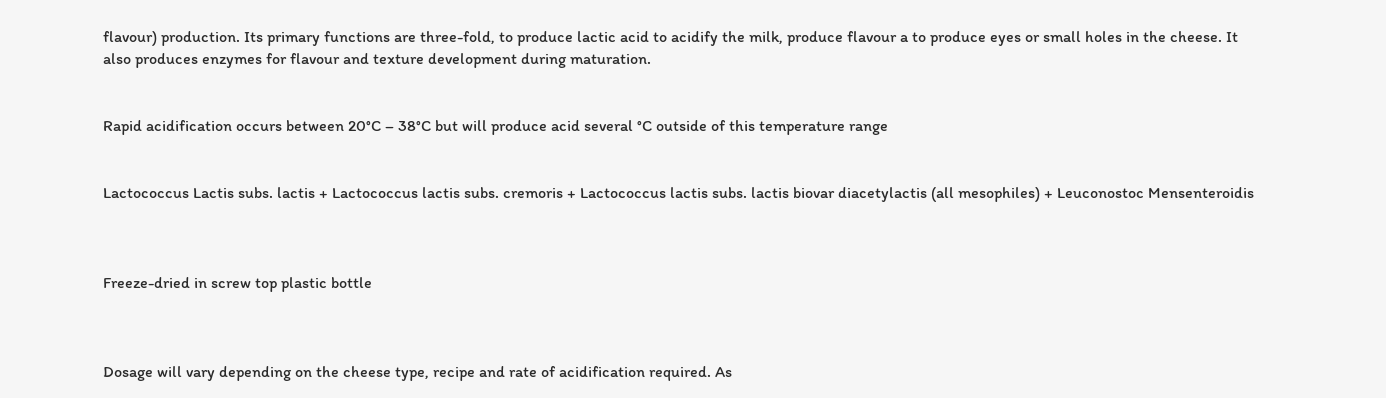flavour) production. Its primary functions are three-fold, to produce lactic acid to acidify the milk, produce flavour a to produce eyes or small holes in the cheese. It also produces enzymes for flavour and texture development during maturation.


Rapid acidification occurs between 20°C – 38°C but will produce acid several °C outside of this temperature range


Lactococcus Lactis subs. lactis + Lactococcus lactis subs. cremoris + Lactococcus lactis subs. lactis biovar diacetylactis (all mesophiles) + Leuconostoc Mensenteroidis



Freeze-dried in screw top plastic bottle



Dosage will vary depending on the cheese type, recipe and rate of acidification required. As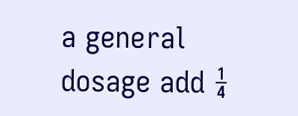a general dosage add ¼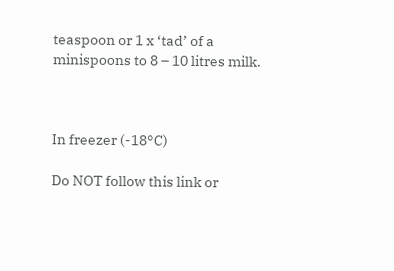teaspoon or 1 x ‘tad’ of a minispoons to 8 – 10 litres milk.



In freezer (-18°C)

Do NOT follow this link or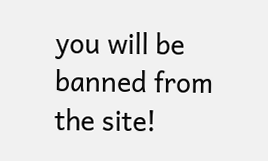you will be banned from the site!